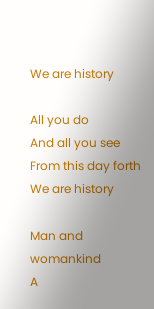We are history

All you do
And all you see
From this day forth
We are history

Man and womankind
A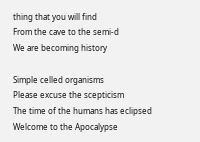thing that you will find
From the cave to the semi-d
We are becoming history

Simple celled organisms
Please excuse the scepticism
The time of the humans has eclipsed
Welcome to the Apocalypse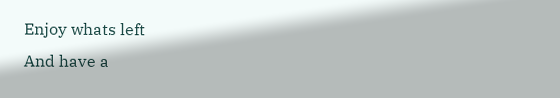Enjoy whats left
And have a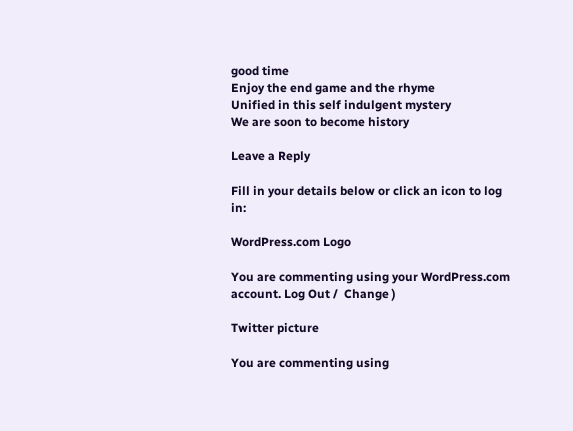good time
Enjoy the end game and the rhyme
Unified in this self indulgent mystery
We are soon to become history

Leave a Reply

Fill in your details below or click an icon to log in:

WordPress.com Logo

You are commenting using your WordPress.com account. Log Out /  Change )

Twitter picture

You are commenting using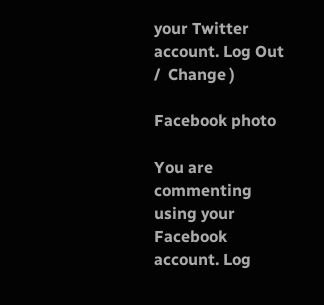your Twitter account. Log Out /  Change )

Facebook photo

You are commenting using your Facebook account. Log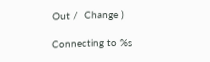Out /  Change )

Connecting to %s